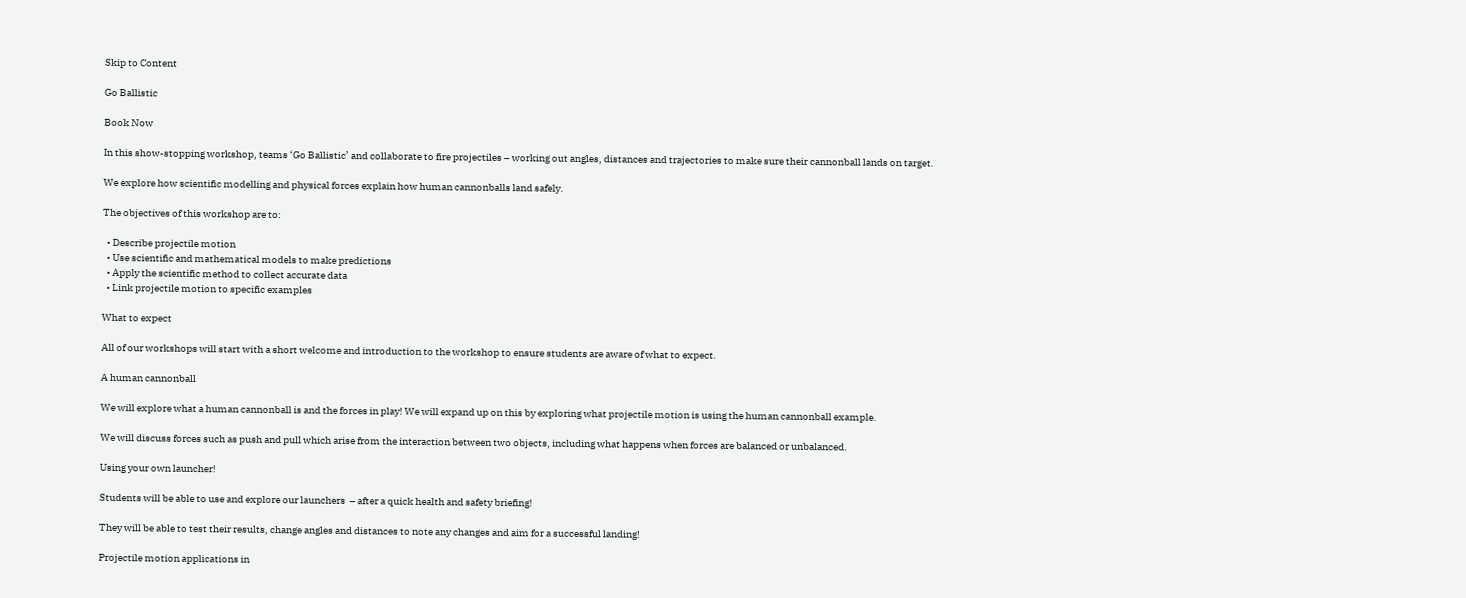Skip to Content

Go Ballistic

Book Now

In this show-stopping workshop, teams ‘Go Ballistic’ and collaborate to fire projectiles – working out angles, distances and trajectories to make sure their cannonball lands on target.

We explore how scientific modelling and physical forces explain how human cannonballs land safely.

The objectives of this workshop are to:

  • Describe projectile motion
  • Use scientific and mathematical models to make predictions
  • Apply the scientific method to collect accurate data
  • Link projectile motion to specific examples

What to expect

All of our workshops will start with a short welcome and introduction to the workshop to ensure students are aware of what to expect.

A human cannonball

We will explore what a human cannonball is and the forces in play! We will expand up on this by exploring what projectile motion is using the human cannonball example.

We will discuss forces such as push and pull which arise from the interaction between two objects, including what happens when forces are balanced or unbalanced.

Using your own launcher!

Students will be able to use and explore our launchers  – after a quick health and safety briefing!

They will be able to test their results, change angles and distances to note any changes and aim for a successful landing!

Projectile motion applications in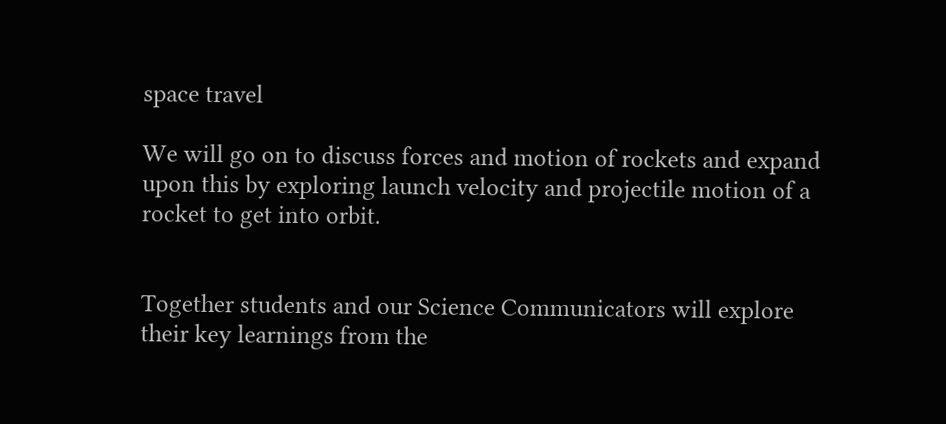space travel

We will go on to discuss forces and motion of rockets and expand upon this by exploring launch velocity and projectile motion of a rocket to get into orbit.


Together students and our Science Communicators will explore their key learnings from the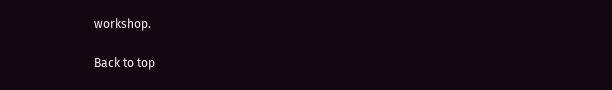workshop.

Back to top